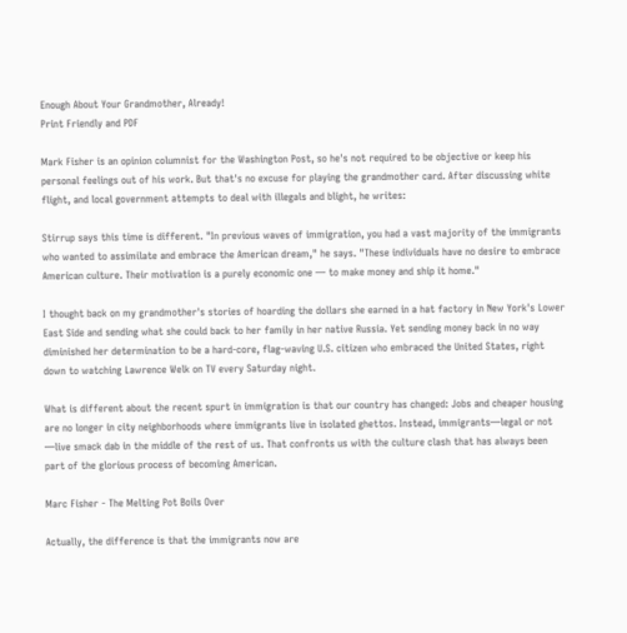Enough About Your Grandmother, Already!
Print Friendly and PDF

Mark Fisher is an opinion columnist for the Washington Post, so he's not required to be objective or keep his personal feelings out of his work. But that's no excuse for playing the grandmother card. After discussing white flight, and local government attempts to deal with illegals and blight, he writes:

Stirrup says this time is different. "In previous waves of immigration, you had a vast majority of the immigrants who wanted to assimilate and embrace the American dream," he says. "These individuals have no desire to embrace American culture. Their motivation is a purely economic one — to make money and ship it home."

I thought back on my grandmother's stories of hoarding the dollars she earned in a hat factory in New York's Lower East Side and sending what she could back to her family in her native Russia. Yet sending money back in no way diminished her determination to be a hard-core, flag-waving U.S. citizen who embraced the United States, right down to watching Lawrence Welk on TV every Saturday night.

What is different about the recent spurt in immigration is that our country has changed: Jobs and cheaper housing are no longer in city neighborhoods where immigrants live in isolated ghettos. Instead, immigrants—legal or not —live smack dab in the middle of the rest of us. That confronts us with the culture clash that has always been part of the glorious process of becoming American.

Marc Fisher - The Melting Pot Boils Over

Actually, the difference is that the immigrants now are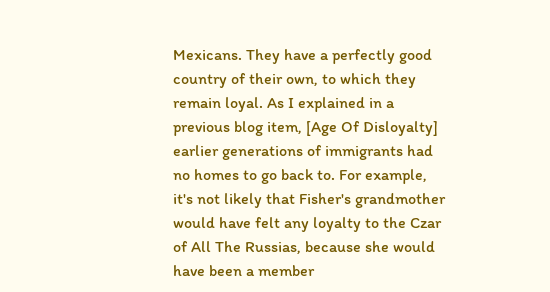Mexicans. They have a perfectly good country of their own, to which they remain loyal. As I explained in a previous blog item, [Age Of Disloyalty] earlier generations of immigrants had no homes to go back to. For example, it's not likely that Fisher's grandmother would have felt any loyalty to the Czar of All The Russias, because she would have been a member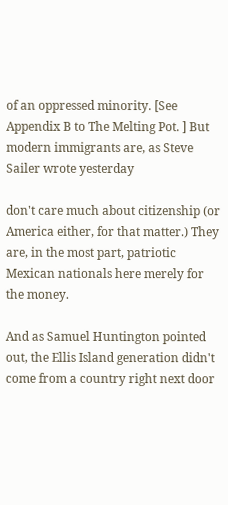of an oppressed minority. [See Appendix B to The Melting Pot. ] But modern immigrants are, as Steve Sailer wrote yesterday

don't care much about citizenship (or America either, for that matter.) They are, in the most part, patriotic Mexican nationals here merely for the money.

And as Samuel Huntington pointed out, the Ellis Island generation didn't come from a country right next door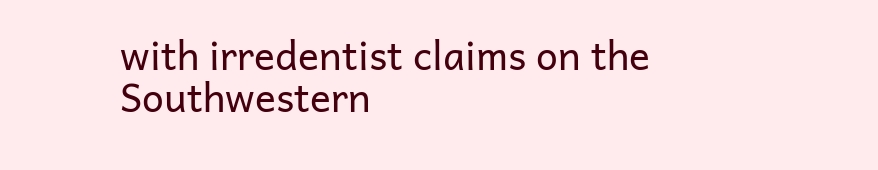with irredentist claims on the Southwestern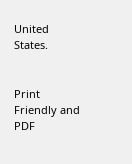United States.


Print Friendly and PDF